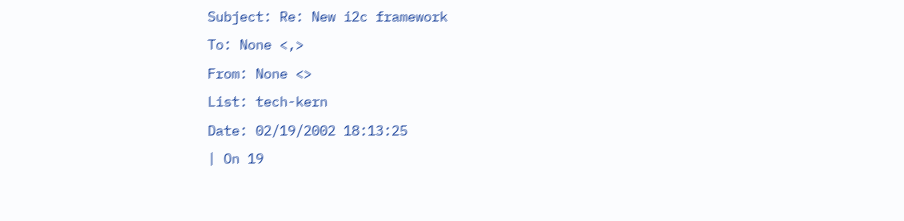Subject: Re: New i2c framework
To: None <,>
From: None <>
List: tech-kern
Date: 02/19/2002 18:13:25
| On 19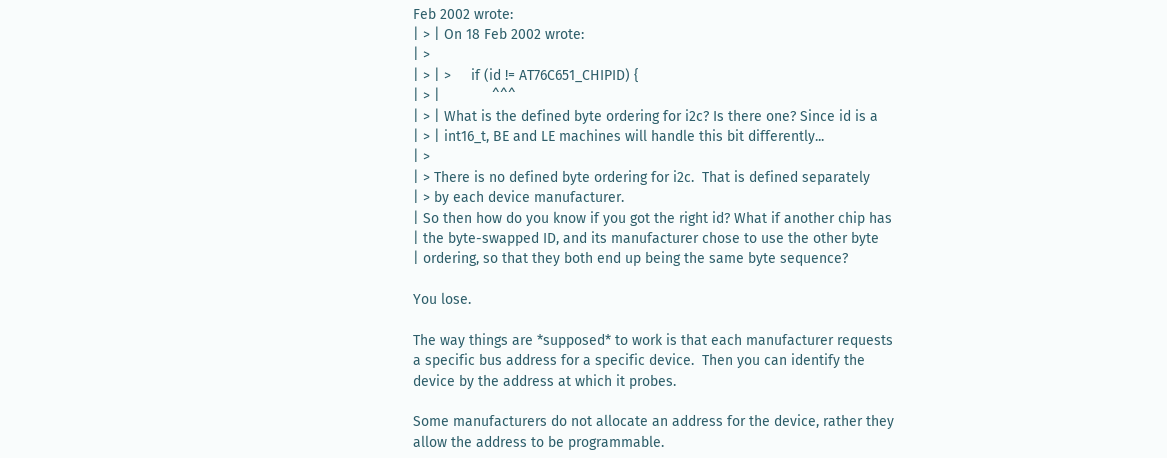Feb 2002 wrote:
| > | On 18 Feb 2002 wrote:
| >
| > | >     if (id != AT76C651_CHIPID) {
| > |             ^^^
| > | What is the defined byte ordering for i2c? Is there one? Since id is a
| > | int16_t, BE and LE machines will handle this bit differently...
| >
| > There is no defined byte ordering for i2c.  That is defined separately
| > by each device manufacturer.
| So then how do you know if you got the right id? What if another chip has
| the byte-swapped ID, and its manufacturer chose to use the other byte
| ordering, so that they both end up being the same byte sequence?

You lose.

The way things are *supposed* to work is that each manufacturer requests
a specific bus address for a specific device.  Then you can identify the
device by the address at which it probes.

Some manufacturers do not allocate an address for the device, rather they
allow the address to be programmable.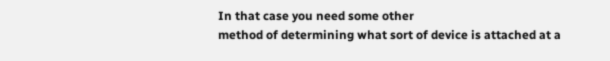In that case you need some other
method of determining what sort of device is attached at a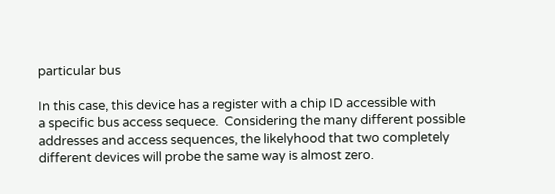particular bus

In this case, this device has a register with a chip ID accessible with
a specific bus access sequece.  Considering the many different possible
addresses and access sequences, the likelyhood that two completely
different devices will probe the same way is almost zero.